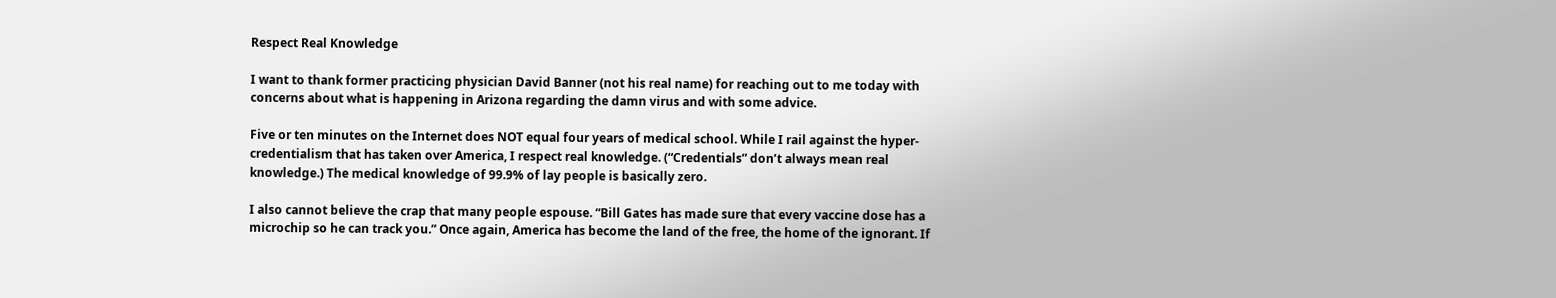Respect Real Knowledge

I want to thank former practicing physician David Banner (not his real name) for reaching out to me today with concerns about what is happening in Arizona regarding the damn virus and with some advice.

Five or ten minutes on the Internet does NOT equal four years of medical school. While I rail against the hyper-credentialism that has taken over America, I respect real knowledge. (“Credentials” don’t always mean real knowledge.) The medical knowledge of 99.9% of lay people is basically zero.

I also cannot believe the crap that many people espouse. “Bill Gates has made sure that every vaccine dose has a microchip so he can track you.” Once again, America has become the land of the free, the home of the ignorant. If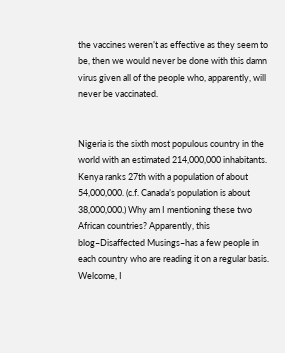the vaccines weren’t as effective as they seem to be, then we would never be done with this damn virus given all of the people who, apparently, will never be vaccinated.


Nigeria is the sixth most populous country in the world with an estimated 214,000,000 inhabitants. Kenya ranks 27th with a population of about 54,000,000. (c.f. Canada’s population is about 38,000,000.) Why am I mentioning these two African countries? Apparently, this blog–Disaffected Musings–has a few people in each country who are reading it on a regular basis. Welcome, I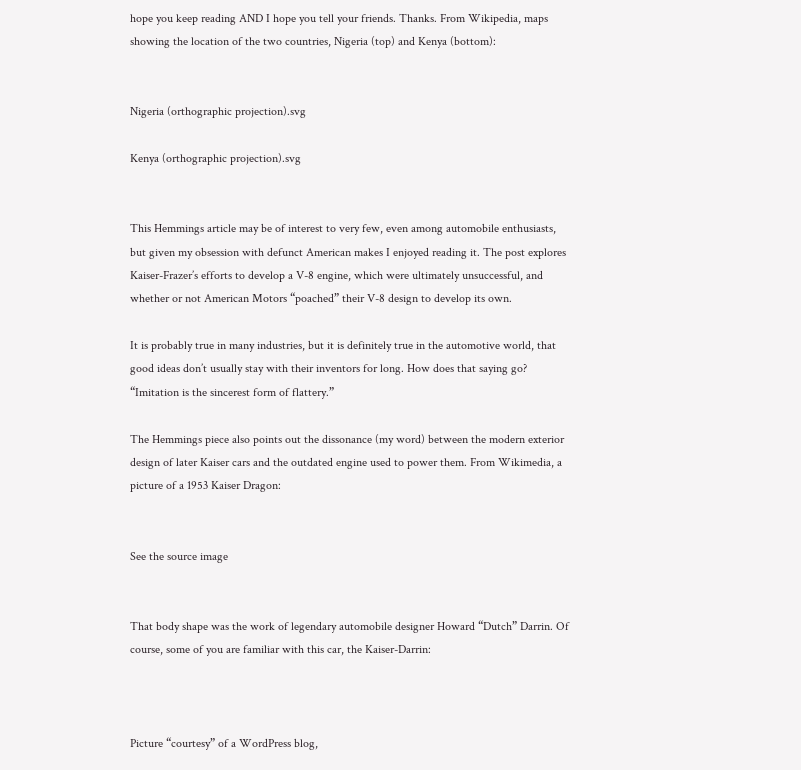hope you keep reading AND I hope you tell your friends. Thanks. From Wikipedia, maps showing the location of the two countries, Nigeria (top) and Kenya (bottom):


Nigeria (orthographic projection).svg

Kenya (orthographic projection).svg


This Hemmings article may be of interest to very few, even among automobile enthusiasts, but given my obsession with defunct American makes I enjoyed reading it. The post explores Kaiser-Frazer’s efforts to develop a V-8 engine, which were ultimately unsuccessful, and whether or not American Motors “poached” their V-8 design to develop its own.

It is probably true in many industries, but it is definitely true in the automotive world, that good ideas don’t usually stay with their inventors for long. How does that saying go? “Imitation is the sincerest form of flattery.”

The Hemmings piece also points out the dissonance (my word) between the modern exterior design of later Kaiser cars and the outdated engine used to power them. From Wikimedia, a picture of a 1953 Kaiser Dragon:


See the source image


That body shape was the work of legendary automobile designer Howard “Dutch” Darrin. Of course, some of you are familiar with this car, the Kaiser-Darrin:



Picture “courtesy” of a WordPress blog,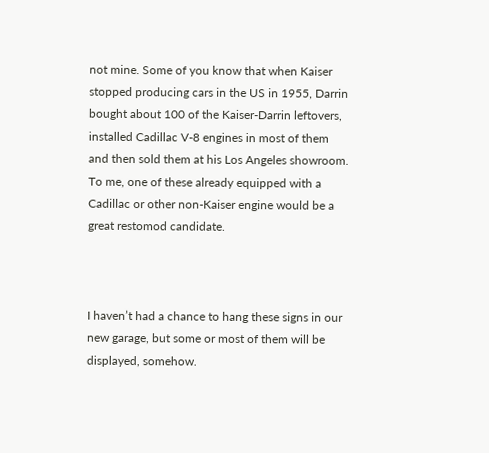not mine. Some of you know that when Kaiser stopped producing cars in the US in 1955, Darrin bought about 100 of the Kaiser-Darrin leftovers, installed Cadillac V-8 engines in most of them and then sold them at his Los Angeles showroom. To me, one of these already equipped with a Cadillac or other non-Kaiser engine would be a great restomod candidate.



I haven’t had a chance to hang these signs in our new garage, but some or most of them will be displayed, somehow.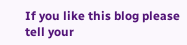If you like this blog please tell your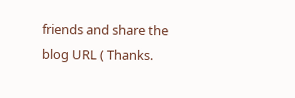friends and share the blog URL ( Thanks.